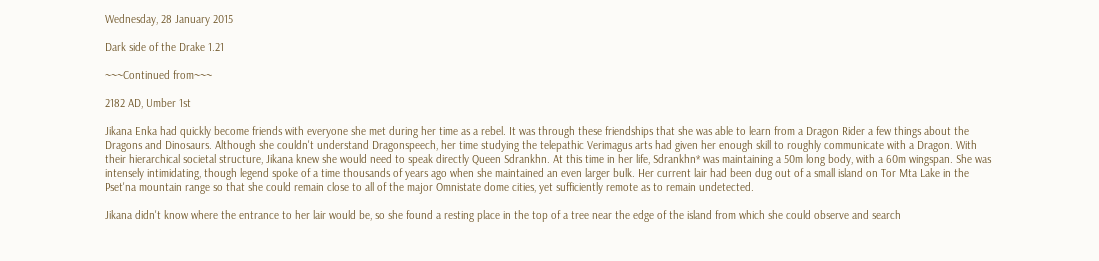Wednesday, 28 January 2015

Dark side of the Drake 1.21

~~~Continued from~~~

2182 AD, Umber 1st

Jikana Enka had quickly become friends with everyone she met during her time as a rebel. It was through these friendships that she was able to learn from a Dragon Rider a few things about the Dragons and Dinosaurs. Although she couldn't understand Dragonspeech, her time studying the telepathic Verimagus arts had given her enough skill to roughly communicate with a Dragon. With their hierarchical societal structure, Jikana knew she would need to speak directly Queen Sdrankhn. At this time in her life, Sdrankhn* was maintaining a 50m long body, with a 60m wingspan. She was intensely intimidating, though legend spoke of a time thousands of years ago when she maintained an even larger bulk. Her current lair had been dug out of a small island on Tor Mta Lake in the Pset'na mountain range so that she could remain close to all of the major Omnistate dome cities, yet sufficiently remote as to remain undetected.

Jikana didn't know where the entrance to her lair would be, so she found a resting place in the top of a tree near the edge of the island from which she could observe and search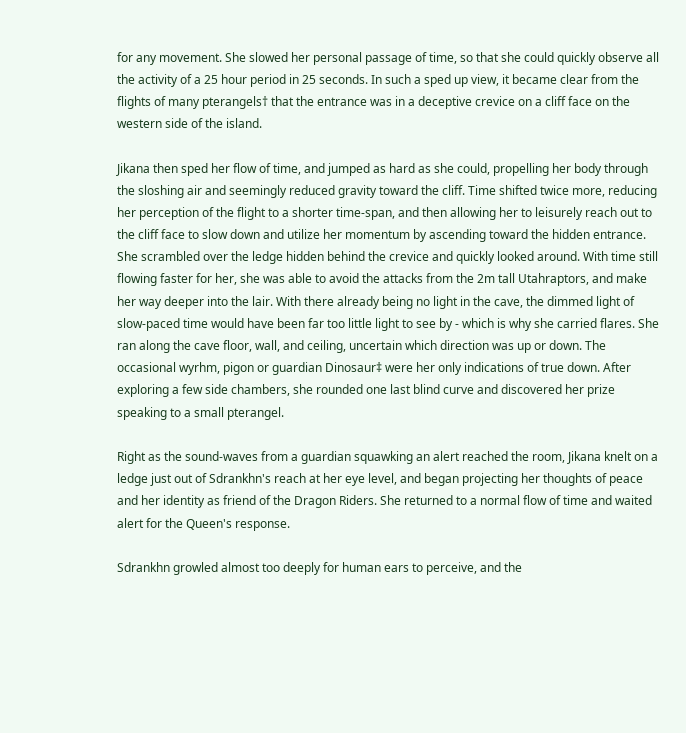for any movement. She slowed her personal passage of time, so that she could quickly observe all the activity of a 25 hour period in 25 seconds. In such a sped up view, it became clear from the flights of many pterangels† that the entrance was in a deceptive crevice on a cliff face on the western side of the island.

Jikana then sped her flow of time, and jumped as hard as she could, propelling her body through the sloshing air and seemingly reduced gravity toward the cliff. Time shifted twice more, reducing her perception of the flight to a shorter time-span, and then allowing her to leisurely reach out to the cliff face to slow down and utilize her momentum by ascending toward the hidden entrance. She scrambled over the ledge hidden behind the crevice and quickly looked around. With time still flowing faster for her, she was able to avoid the attacks from the 2m tall Utahraptors, and make her way deeper into the lair. With there already being no light in the cave, the dimmed light of slow-paced time would have been far too little light to see by - which is why she carried flares. She ran along the cave floor, wall, and ceiling, uncertain which direction was up or down. The occasional wyrhm, pigon or guardian Dinosaur‡ were her only indications of true down. After exploring a few side chambers, she rounded one last blind curve and discovered her prize speaking to a small pterangel.

Right as the sound-waves from a guardian squawking an alert reached the room, Jikana knelt on a ledge just out of Sdrankhn's reach at her eye level, and began projecting her thoughts of peace and her identity as friend of the Dragon Riders. She returned to a normal flow of time and waited alert for the Queen's response.

Sdrankhn growled almost too deeply for human ears to perceive, and the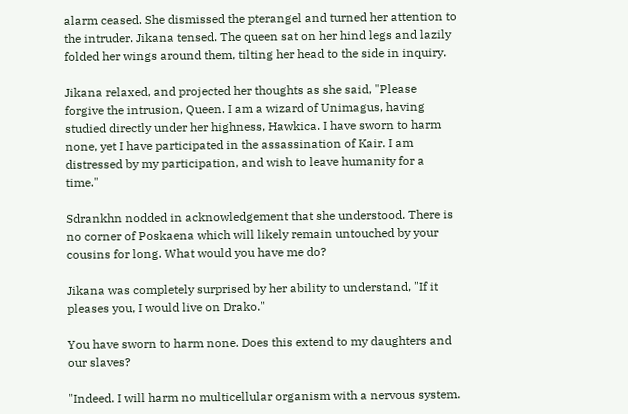alarm ceased. She dismissed the pterangel and turned her attention to the intruder. Jikana tensed. The queen sat on her hind legs and lazily folded her wings around them, tilting her head to the side in inquiry.

Jikana relaxed, and projected her thoughts as she said, "Please forgive the intrusion, Queen. I am a wizard of Unimagus, having studied directly under her highness, Hawkica. I have sworn to harm none, yet I have participated in the assassination of Kair. I am distressed by my participation, and wish to leave humanity for a time."

Sdrankhn nodded in acknowledgement that she understood. There is no corner of Poskaena which will likely remain untouched by your cousins for long. What would you have me do?

Jikana was completely surprised by her ability to understand, "If it pleases you, I would live on Drako."

You have sworn to harm none. Does this extend to my daughters and our slaves?

"Indeed. I will harm no multicellular organism with a nervous system.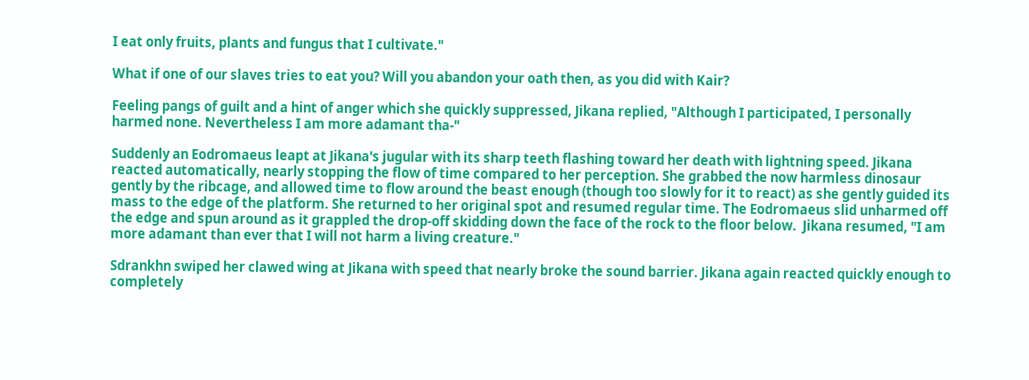I eat only fruits, plants and fungus that I cultivate."

What if one of our slaves tries to eat you? Will you abandon your oath then, as you did with Kair?

Feeling pangs of guilt and a hint of anger which she quickly suppressed, Jikana replied, "Although I participated, I personally harmed none. Nevertheless I am more adamant tha-"

Suddenly an Eodromaeus leapt at Jikana's jugular with its sharp teeth flashing toward her death with lightning speed. Jikana reacted automatically, nearly stopping the flow of time compared to her perception. She grabbed the now harmless dinosaur gently by the ribcage, and allowed time to flow around the beast enough (though too slowly for it to react) as she gently guided its mass to the edge of the platform. She returned to her original spot and resumed regular time. The Eodromaeus slid unharmed off the edge and spun around as it grappled the drop-off skidding down the face of the rock to the floor below.  Jikana resumed, "I am more adamant than ever that I will not harm a living creature."

Sdrankhn swiped her clawed wing at Jikana with speed that nearly broke the sound barrier. Jikana again reacted quickly enough to completely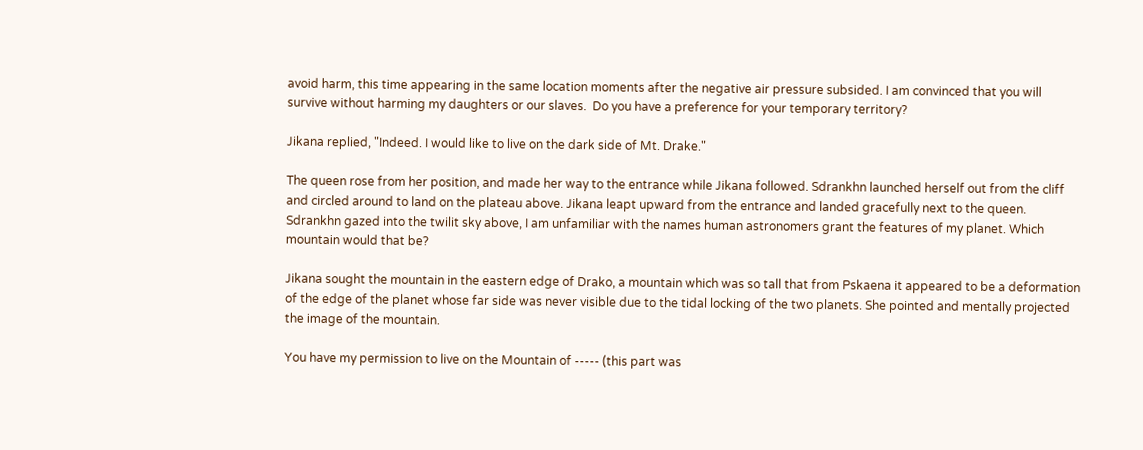avoid harm, this time appearing in the same location moments after the negative air pressure subsided. I am convinced that you will survive without harming my daughters or our slaves.  Do you have a preference for your temporary territory?

Jikana replied, "Indeed. I would like to live on the dark side of Mt. Drake."

The queen rose from her position, and made her way to the entrance while Jikana followed. Sdrankhn launched herself out from the cliff and circled around to land on the plateau above. Jikana leapt upward from the entrance and landed gracefully next to the queen. Sdrankhn gazed into the twilit sky above, I am unfamiliar with the names human astronomers grant the features of my planet. Which mountain would that be?

Jikana sought the mountain in the eastern edge of Drako, a mountain which was so tall that from Pskaena it appeared to be a deformation of the edge of the planet whose far side was never visible due to the tidal locking of the two planets. She pointed and mentally projected the image of the mountain.

You have my permission to live on the Mountain of ----- (this part was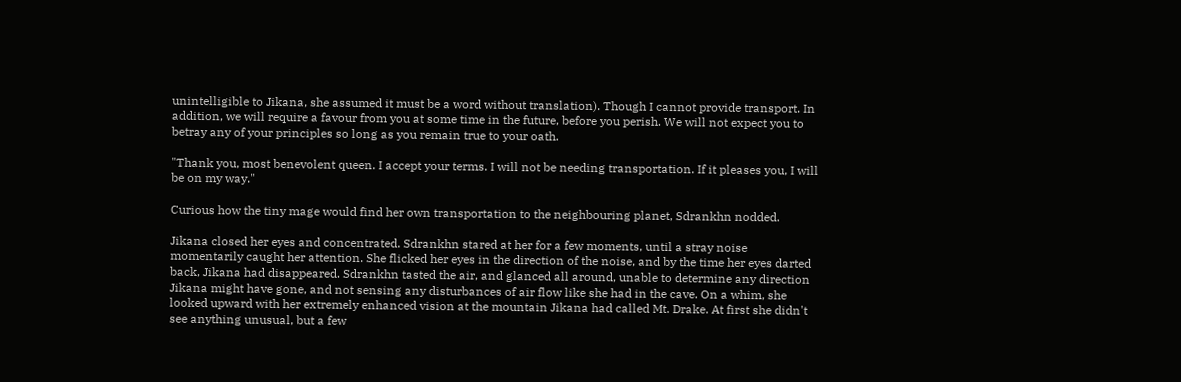unintelligible to Jikana, she assumed it must be a word without translation). Though I cannot provide transport. In addition, we will require a favour from you at some time in the future, before you perish. We will not expect you to betray any of your principles so long as you remain true to your oath.

"Thank you, most benevolent queen. I accept your terms. I will not be needing transportation. If it pleases you, I will be on my way."

Curious how the tiny mage would find her own transportation to the neighbouring planet, Sdrankhn nodded.

Jikana closed her eyes and concentrated. Sdrankhn stared at her for a few moments, until a stray noise momentarily caught her attention. She flicked her eyes in the direction of the noise, and by the time her eyes darted back, Jikana had disappeared. Sdrankhn tasted the air, and glanced all around, unable to determine any direction Jikana might have gone, and not sensing any disturbances of air flow like she had in the cave. On a whim, she looked upward with her extremely enhanced vision at the mountain Jikana had called Mt. Drake. At first she didn't see anything unusual, but a few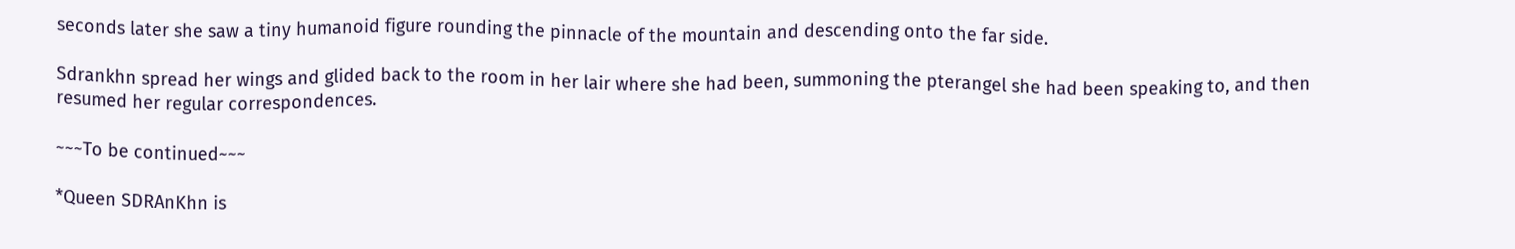seconds later she saw a tiny humanoid figure rounding the pinnacle of the mountain and descending onto the far side.

Sdrankhn spread her wings and glided back to the room in her lair where she had been, summoning the pterangel she had been speaking to, and then resumed her regular correspondences.

~~~To be continued~~~

*Queen SDRAnKhn is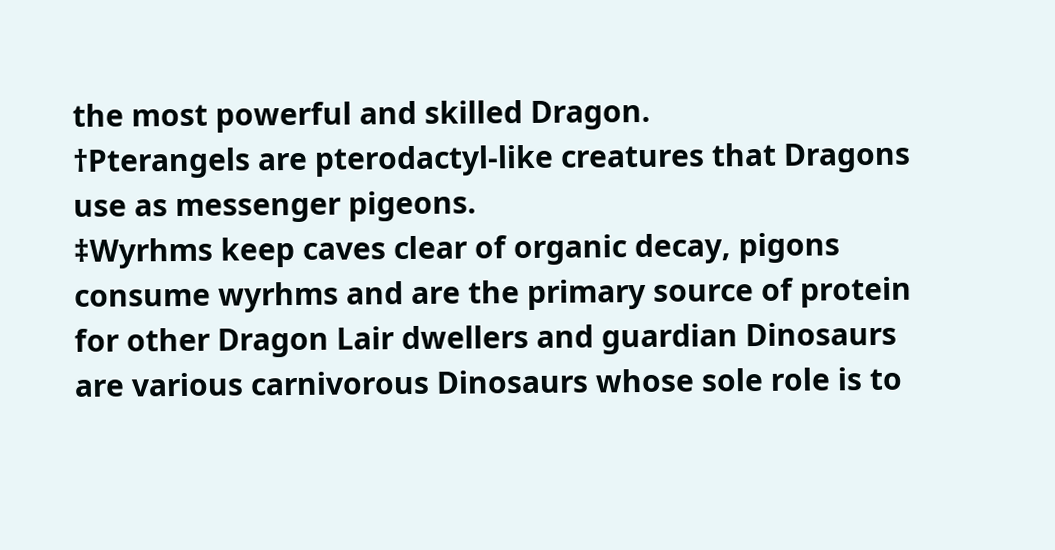the most powerful and skilled Dragon.
†Pterangels are pterodactyl-like creatures that Dragons use as messenger pigeons.
‡Wyrhms keep caves clear of organic decay, pigons consume wyrhms and are the primary source of protein for other Dragon Lair dwellers and guardian Dinosaurs are various carnivorous Dinosaurs whose sole role is to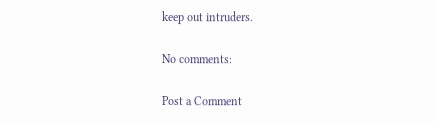keep out intruders.

No comments:

Post a Comment